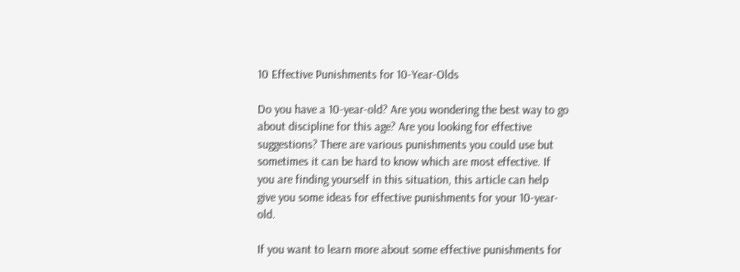10 Effective Punishments for 10-Year-Olds

Do you have a 10-year-old? Are you wondering the best way to go about discipline for this age? Are you looking for effective suggestions? There are various punishments you could use but sometimes it can be hard to know which are most effective. If you are finding yourself in this situation, this article can help give you some ideas for effective punishments for your 10-year-old.

If you want to learn more about some effective punishments for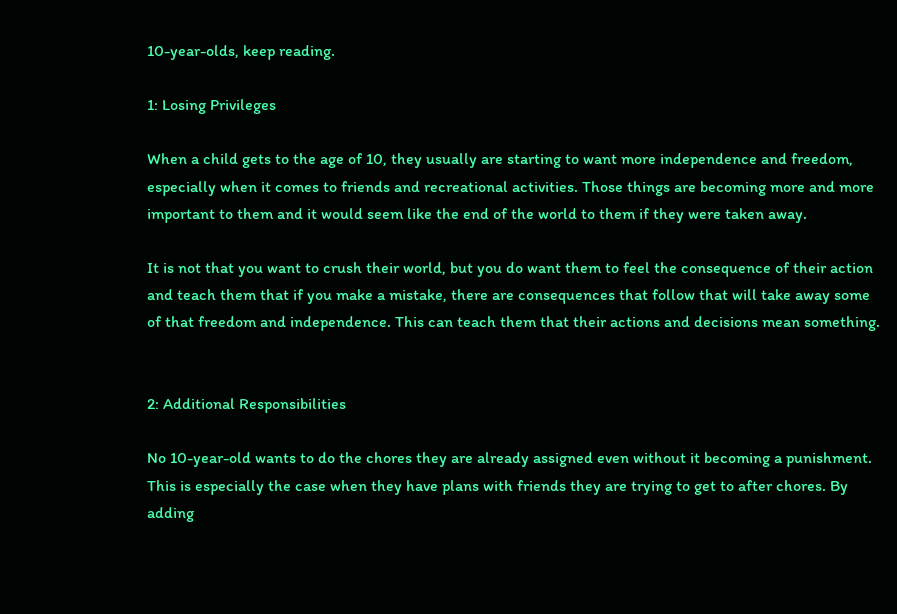10-year-olds, keep reading.

1: Losing Privileges

When a child gets to the age of 10, they usually are starting to want more independence and freedom, especially when it comes to friends and recreational activities. Those things are becoming more and more important to them and it would seem like the end of the world to them if they were taken away.

It is not that you want to crush their world, but you do want them to feel the consequence of their action and teach them that if you make a mistake, there are consequences that follow that will take away some of that freedom and independence. This can teach them that their actions and decisions mean something.


2: Additional Responsibilities

No 10-year-old wants to do the chores they are already assigned even without it becoming a punishment. This is especially the case when they have plans with friends they are trying to get to after chores. By adding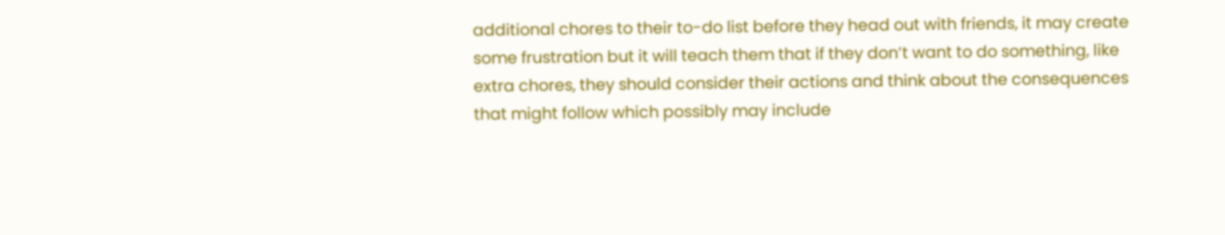additional chores to their to-do list before they head out with friends, it may create some frustration but it will teach them that if they don’t want to do something, like extra chores, they should consider their actions and think about the consequences that might follow which possibly may include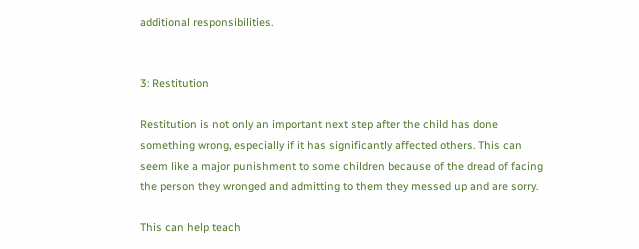additional responsibilities.


3: Restitution

Restitution is not only an important next step after the child has done something wrong, especially if it has significantly affected others. This can seem like a major punishment to some children because of the dread of facing the person they wronged and admitting to them they messed up and are sorry.

This can help teach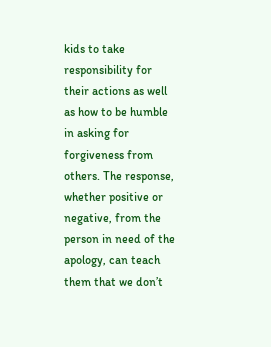kids to take responsibility for their actions as well as how to be humble in asking for forgiveness from others. The response, whether positive or negative, from the person in need of the apology, can teach them that we don’t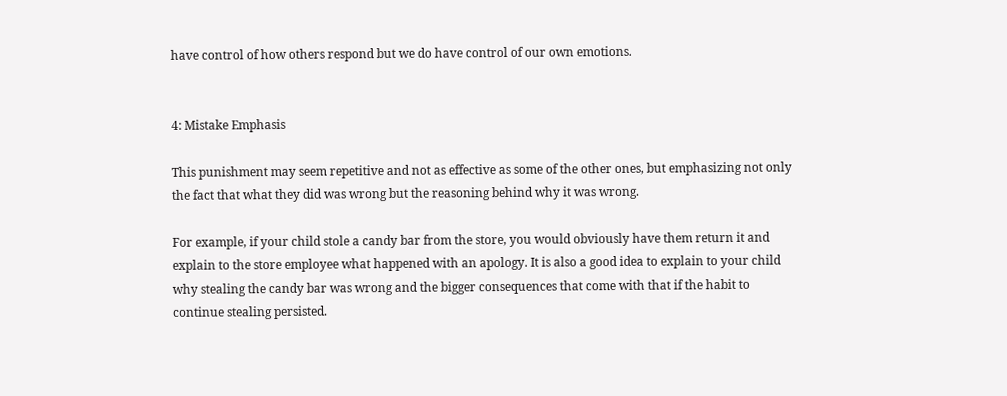have control of how others respond but we do have control of our own emotions.


4: Mistake Emphasis

This punishment may seem repetitive and not as effective as some of the other ones, but emphasizing not only the fact that what they did was wrong but the reasoning behind why it was wrong.

For example, if your child stole a candy bar from the store, you would obviously have them return it and explain to the store employee what happened with an apology. It is also a good idea to explain to your child why stealing the candy bar was wrong and the bigger consequences that come with that if the habit to continue stealing persisted.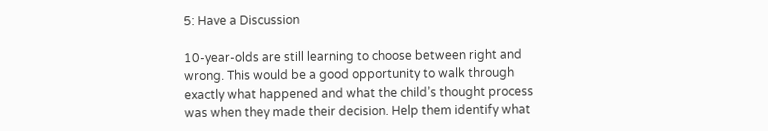5: Have a Discussion

10-year-olds are still learning to choose between right and wrong. This would be a good opportunity to walk through exactly what happened and what the child’s thought process was when they made their decision. Help them identify what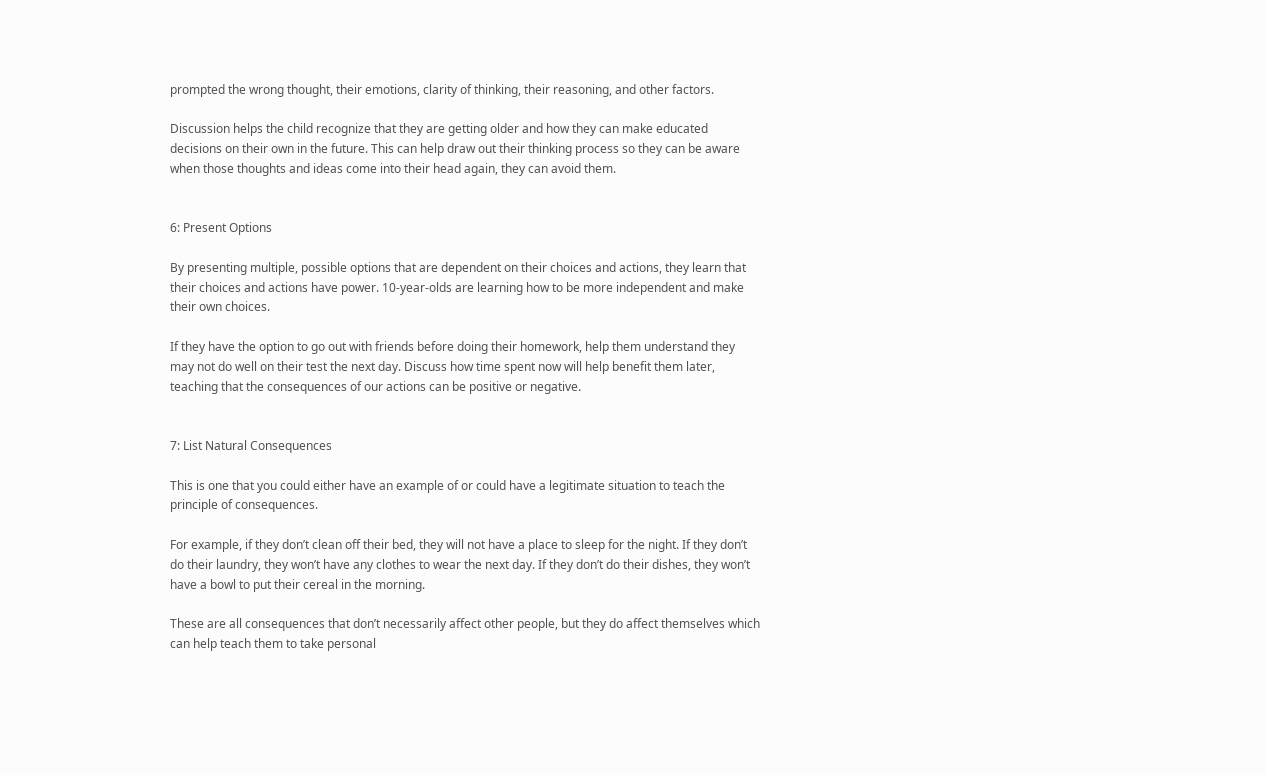prompted the wrong thought, their emotions, clarity of thinking, their reasoning, and other factors.

Discussion helps the child recognize that they are getting older and how they can make educated decisions on their own in the future. This can help draw out their thinking process so they can be aware when those thoughts and ideas come into their head again, they can avoid them.


6: Present Options

By presenting multiple, possible options that are dependent on their choices and actions, they learn that their choices and actions have power. 10-year-olds are learning how to be more independent and make their own choices.

If they have the option to go out with friends before doing their homework, help them understand they may not do well on their test the next day. Discuss how time spent now will help benefit them later, teaching that the consequences of our actions can be positive or negative.


7: List Natural Consequences

This is one that you could either have an example of or could have a legitimate situation to teach the principle of consequences.

For example, if they don’t clean off their bed, they will not have a place to sleep for the night. If they don’t do their laundry, they won’t have any clothes to wear the next day. If they don’t do their dishes, they won’t have a bowl to put their cereal in the morning.

These are all consequences that don’t necessarily affect other people, but they do affect themselves which can help teach them to take personal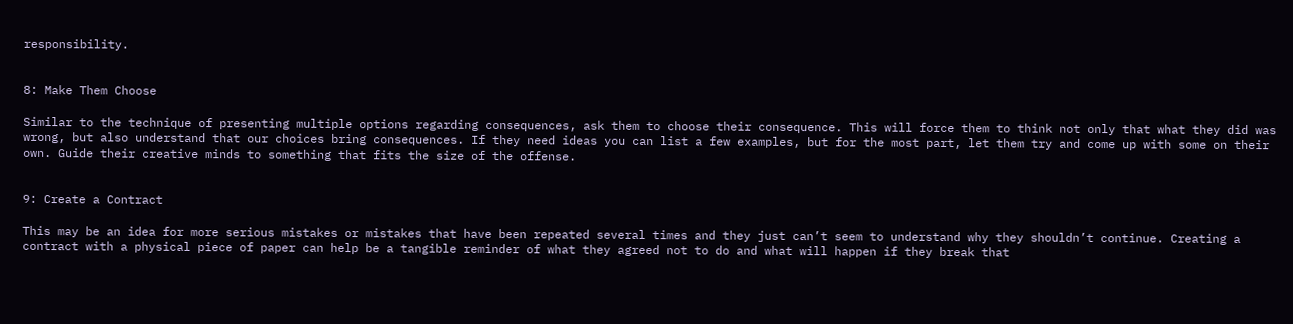responsibility.


8: Make Them Choose

Similar to the technique of presenting multiple options regarding consequences, ask them to choose their consequence. This will force them to think not only that what they did was wrong, but also understand that our choices bring consequences. If they need ideas you can list a few examples, but for the most part, let them try and come up with some on their own. Guide their creative minds to something that fits the size of the offense.


9: Create a Contract

This may be an idea for more serious mistakes or mistakes that have been repeated several times and they just can’t seem to understand why they shouldn’t continue. Creating a contract with a physical piece of paper can help be a tangible reminder of what they agreed not to do and what will happen if they break that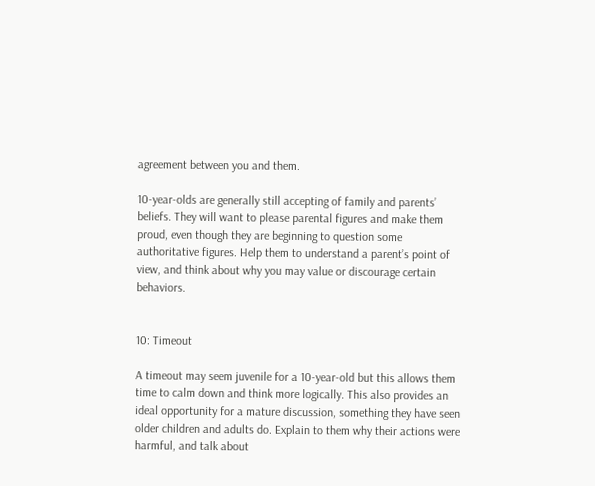agreement between you and them.

10-year-olds are generally still accepting of family and parents’ beliefs. They will want to please parental figures and make them proud, even though they are beginning to question some authoritative figures. Help them to understand a parent’s point of view, and think about why you may value or discourage certain behaviors.


10: Timeout

A timeout may seem juvenile for a 10-year-old but this allows them time to calm down and think more logically. This also provides an ideal opportunity for a mature discussion, something they have seen older children and adults do. Explain to them why their actions were harmful, and talk about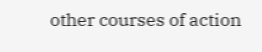other courses of action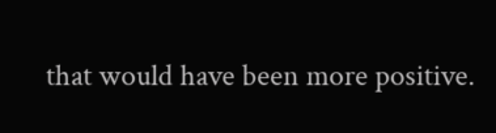that would have been more positive.